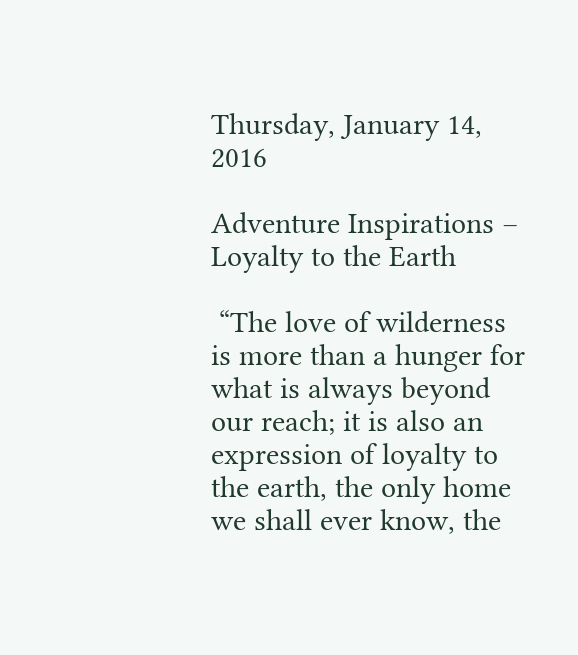Thursday, January 14, 2016

Adventure Inspirations – Loyalty to the Earth

 “The love of wilderness is more than a hunger for what is always beyond our reach; it is also an expression of loyalty to the earth, the only home we shall ever know, the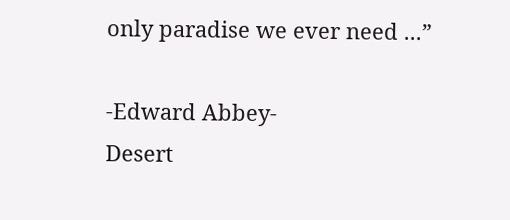only paradise we ever need ...”

-Edward Abbey-
Desert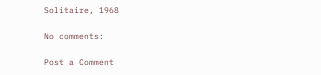Solitaire, 1968

No comments:

Post a Comment